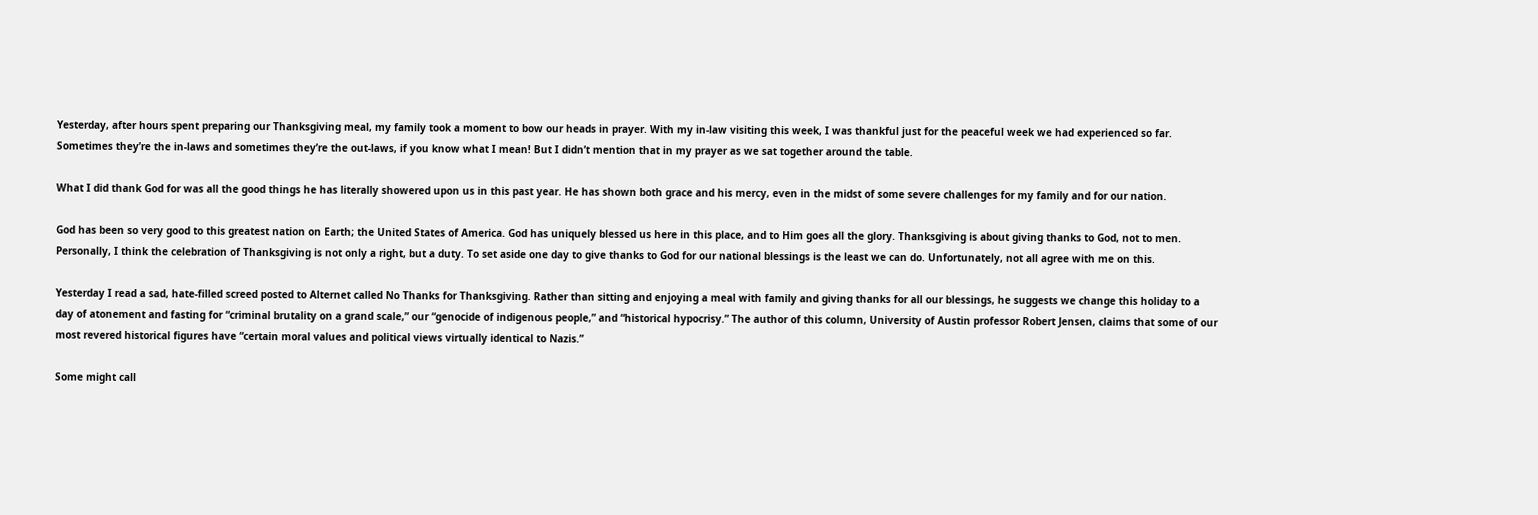Yesterday, after hours spent preparing our Thanksgiving meal, my family took a moment to bow our heads in prayer. With my in-law visiting this week, I was thankful just for the peaceful week we had experienced so far. Sometimes they’re the in-laws and sometimes they’re the out-laws, if you know what I mean! But I didn’t mention that in my prayer as we sat together around the table.

What I did thank God for was all the good things he has literally showered upon us in this past year. He has shown both grace and his mercy, even in the midst of some severe challenges for my family and for our nation.

God has been so very good to this greatest nation on Earth; the United States of America. God has uniquely blessed us here in this place, and to Him goes all the glory. Thanksgiving is about giving thanks to God, not to men. Personally, I think the celebration of Thanksgiving is not only a right, but a duty. To set aside one day to give thanks to God for our national blessings is the least we can do. Unfortunately, not all agree with me on this.

Yesterday I read a sad, hate-filled screed posted to Alternet called No Thanks for Thanksgiving. Rather than sitting and enjoying a meal with family and giving thanks for all our blessings, he suggests we change this holiday to a day of atonement and fasting for “criminal brutality on a grand scale,” our “genocide of indigenous people,” and “historical hypocrisy.” The author of this column, University of Austin professor Robert Jensen, claims that some of our most revered historical figures have “certain moral values and political views virtually identical to Nazis.”

Some might call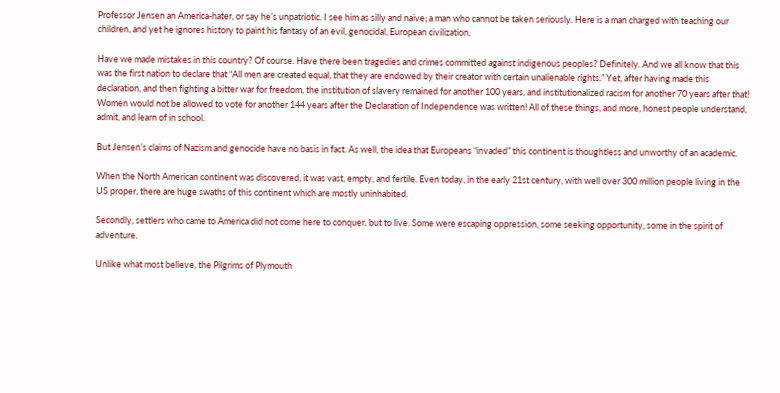Professor Jensen an America-hater, or say he’s unpatriotic. I see him as silly and naive; a man who cannot be taken seriously. Here is a man charged with teaching our children, and yet he ignores history to paint his fantasy of an evil, genocidal, European civilization.

Have we made mistakes in this country? Of course. Have there been tragedies and crimes committed against indigenous peoples? Definitely. And we all know that this was the first nation to declare that “All men are created equal, that they are endowed by their creator with certain unalienable rights.” Yet, after having made this declaration, and then fighting a bitter war for freedom, the institution of slavery remained for another 100 years, and institutionalized racism for another 70 years after that! Women would not be allowed to vote for another 144 years after the Declaration of Independence was written! All of these things, and more, honest people understand, admit, and learn of in school.

But Jensen’s claims of Nazism and genocide have no basis in fact. As well, the idea that Europeans “invaded” this continent is thoughtless and unworthy of an academic.

When the North American continent was discovered, it was vast, empty, and fertile. Even today, in the early 21st century, with well over 300 million people living in the US proper, there are huge swaths of this continent which are mostly uninhabited.

Secondly, settlers who came to America did not come here to conquer, but to live. Some were escaping oppression, some seeking opportunity, some in the spirit of adventure.

Unlike what most believe, the Pilgrims of Plymouth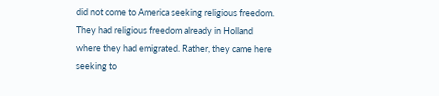did not come to America seeking religious freedom. They had religious freedom already in Holland where they had emigrated. Rather, they came here seeking to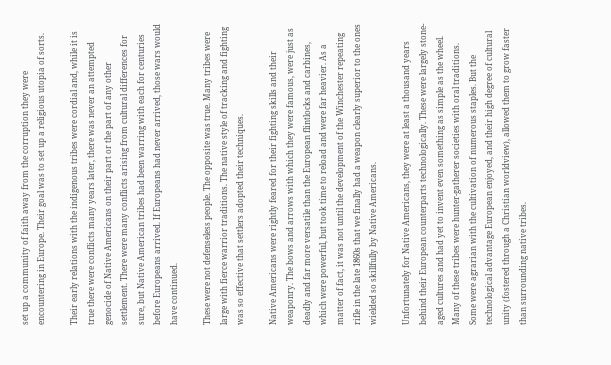set up a community of faith away from the corruption they were encountering in Europe. Their goal was to set up a religious utopia of sorts.

Their early relations with the indigenous tribes were cordial and, while it is true there were conflicts many years later, there was never an attempted genocide of Native Americans on their part or the part of any other settlement. There were many conflicts arising from cultural differences for sure, but Native American tribes had been warring with each for centuries before Europeans arrived. If Europeans had never arrived, those wars would have continued.

These were not defenseless people. The opposite was true. Many tribes were large with fierce warrior traditions. The native style of tracking and fighting was so effective that settlers adopted their techniques.

Native Americans were rightly feared for their fighting skills and their weaponry. The bows and arrows with which they were famous, were just as deadly and far more versatile than the European flintlocks and carbines, which were powerful, but took time to reload and were far heavier. As a matter of fact, it was not until the development of the Winchester repeating rifle in the late 1860s that we finally had a weapon clearly superior to the ones wielded so skillfully by Native Americans.

Unfortunately for Native Americans, they were at least a thousand years behind their European counterparts technologically. These were largely stone-aged cultures and had yet to invent even something as simple as the wheel. Many of these tribes were hunter-gatherer societies with oral traditions. Some were agrarian with the cultivation of numerous staples. But the technological advantage European enjoyed, and their high degree of cultural unity (fostered through a Christian worldview), allowed them to grow faster than surrounding native tribes.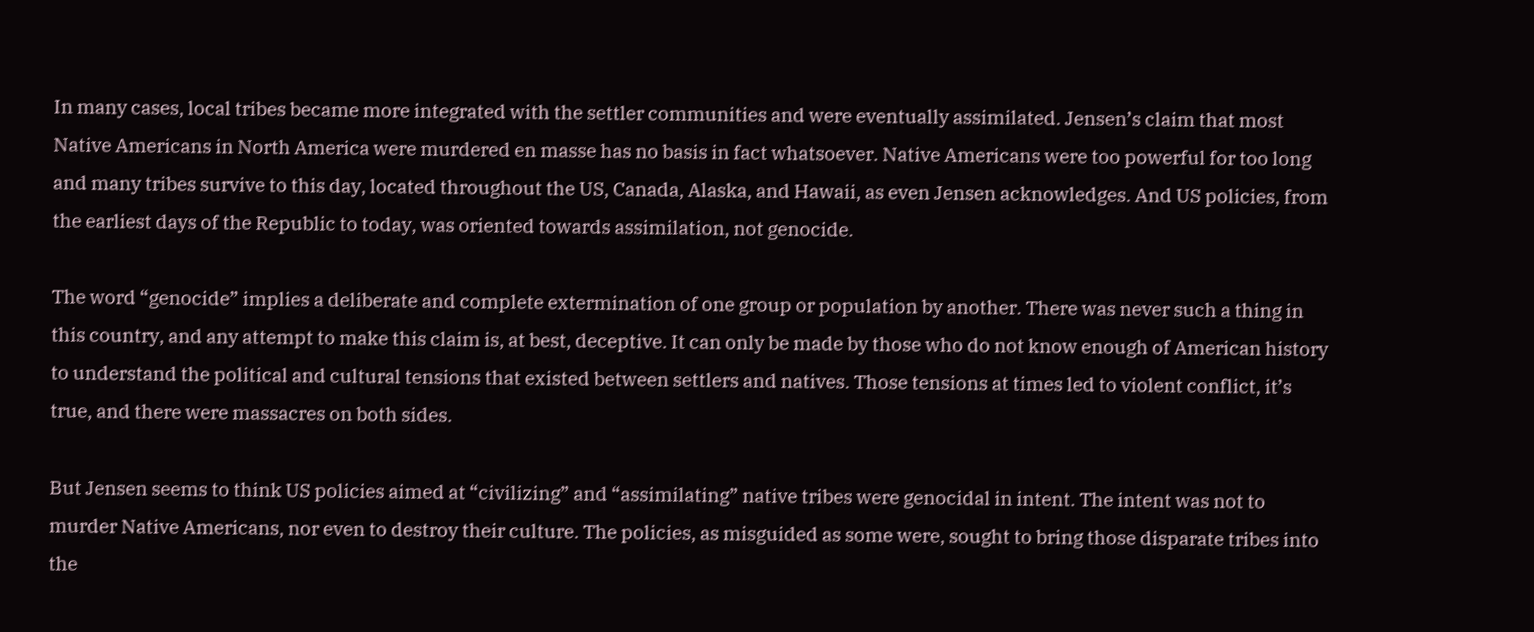In many cases, local tribes became more integrated with the settler communities and were eventually assimilated. Jensen’s claim that most Native Americans in North America were murdered en masse has no basis in fact whatsoever. Native Americans were too powerful for too long and many tribes survive to this day, located throughout the US, Canada, Alaska, and Hawaii, as even Jensen acknowledges. And US policies, from the earliest days of the Republic to today, was oriented towards assimilation, not genocide.

The word “genocide” implies a deliberate and complete extermination of one group or population by another. There was never such a thing in this country, and any attempt to make this claim is, at best, deceptive. It can only be made by those who do not know enough of American history to understand the political and cultural tensions that existed between settlers and natives. Those tensions at times led to violent conflict, it’s true, and there were massacres on both sides.

But Jensen seems to think US policies aimed at “civilizing” and “assimilating” native tribes were genocidal in intent. The intent was not to murder Native Americans, nor even to destroy their culture. The policies, as misguided as some were, sought to bring those disparate tribes into the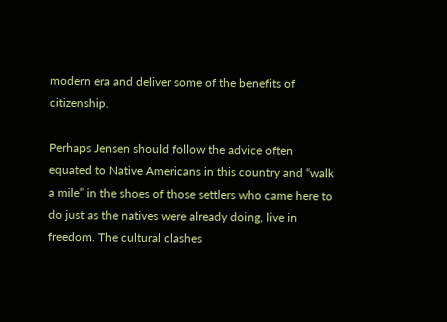modern era and deliver some of the benefits of citizenship.

Perhaps Jensen should follow the advice often equated to Native Americans in this country and “walk a mile” in the shoes of those settlers who came here to do just as the natives were already doing, live in freedom. The cultural clashes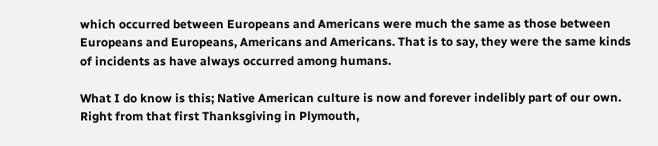which occurred between Europeans and Americans were much the same as those between Europeans and Europeans, Americans and Americans. That is to say, they were the same kinds of incidents as have always occurred among humans.

What I do know is this; Native American culture is now and forever indelibly part of our own. Right from that first Thanksgiving in Plymouth,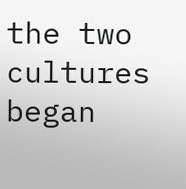the two cultures began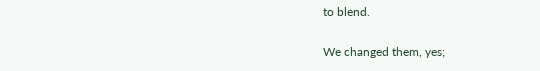to blend.

We changed them, yes;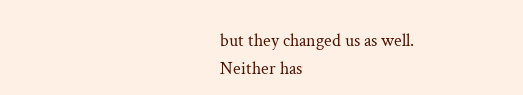but they changed us as well. Neither has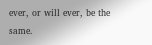ever, or will ever, be the same.